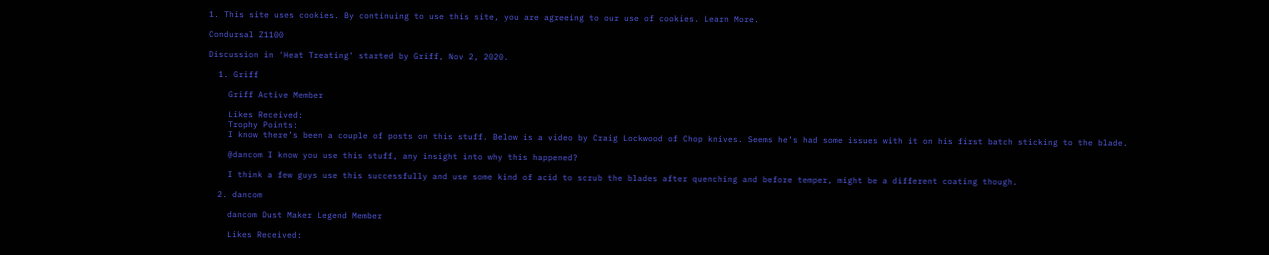1. This site uses cookies. By continuing to use this site, you are agreeing to our use of cookies. Learn More.

Condursal Z1100

Discussion in 'Heat Treating' started by Griff, Nov 2, 2020.

  1. Griff

    Griff Active Member

    Likes Received:
    Trophy Points:
    I know there’s been a couple of posts on this stuff. Below is a video by Craig Lockwood of Chop knives. Seems he’s had some issues with it on his first batch sticking to the blade.

    @dancom I know you use this stuff, any insight into why this happened?

    I think a few guys use this successfully and use some kind of acid to scrub the blades after quenching and before temper, might be a different coating though.

  2. dancom

    dancom Dust Maker Legend Member

    Likes Received: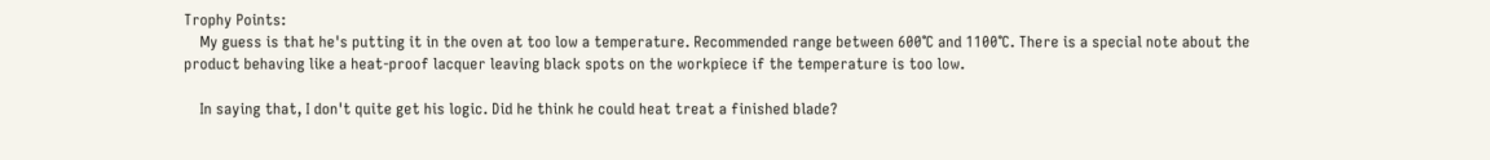Trophy Points:
    My guess is that he's putting it in the oven at too low a temperature. Recommended range between 600°C and 1100°C. There is a special note about the product behaving like a heat-proof lacquer leaving black spots on the workpiece if the temperature is too low.

    In saying that, I don't quite get his logic. Did he think he could heat treat a finished blade?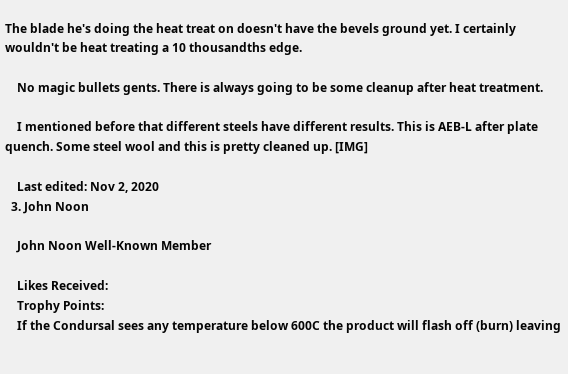The blade he's doing the heat treat on doesn't have the bevels ground yet. I certainly wouldn't be heat treating a 10 thousandths edge.

    No magic bullets gents. There is always going to be some cleanup after heat treatment.

    I mentioned before that different steels have different results. This is AEB-L after plate quench. Some steel wool and this is pretty cleaned up. [IMG]

    Last edited: Nov 2, 2020
  3. John Noon

    John Noon Well-Known Member

    Likes Received:
    Trophy Points:
    If the Condursal sees any temperature below 600C the product will flash off (burn) leaving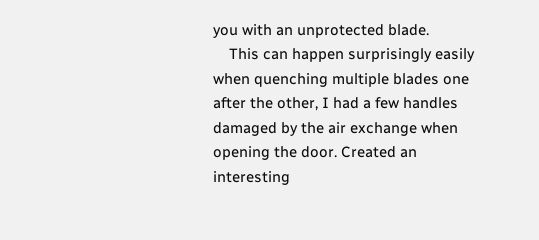you with an unprotected blade.
    This can happen surprisingly easily when quenching multiple blades one after the other, I had a few handles damaged by the air exchange when opening the door. Created an interesting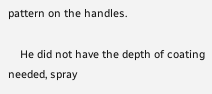pattern on the handles.

    He did not have the depth of coating needed, spray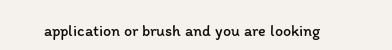application or brush and you are looking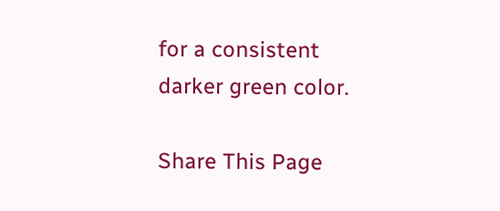for a consistent darker green color.

Share This Page